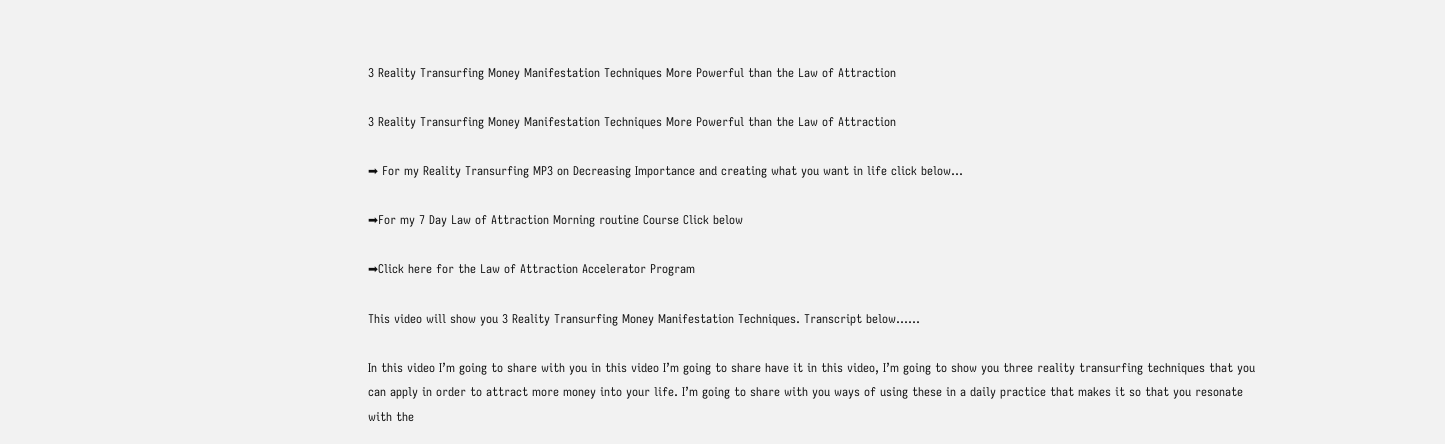3 Reality Transurfing Money Manifestation Techniques More Powerful than the Law of Attraction

3 Reality Transurfing Money Manifestation Techniques More Powerful than the Law of Attraction

➡ For my Reality Transurfing MP3 on Decreasing Importance and creating what you want in life click below…

➡For my 7 Day Law of Attraction Morning routine Course Click below

➡Click here for the Law of Attraction Accelerator Program

This video will show you 3 Reality Transurfing Money Manifestation Techniques. Transcript below……

In this video I’m going to share with you in this video I’m going to share have it in this video, I’m going to show you three reality transurfing techniques that you can apply in order to attract more money into your life. I’m going to share with you ways of using these in a daily practice that makes it so that you resonate with the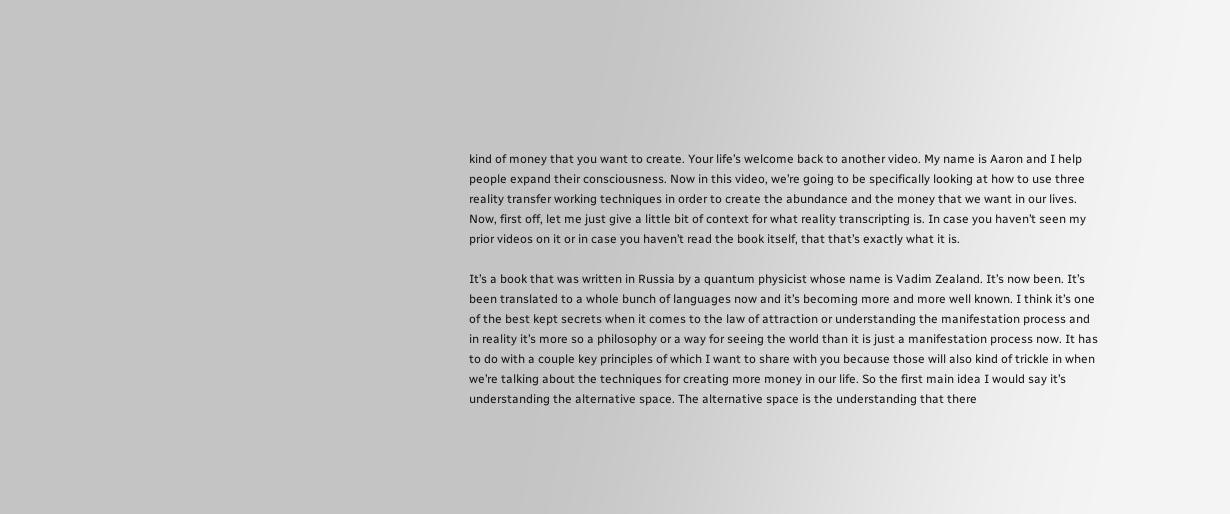kind of money that you want to create. Your life’s welcome back to another video. My name is Aaron and I help people expand their consciousness. Now in this video, we’re going to be specifically looking at how to use three reality transfer working techniques in order to create the abundance and the money that we want in our lives. Now, first off, let me just give a little bit of context for what reality transcripting is. In case you haven’t seen my prior videos on it or in case you haven’t read the book itself, that that’s exactly what it is.

It’s a book that was written in Russia by a quantum physicist whose name is Vadim Zealand. It’s now been. It’s been translated to a whole bunch of languages now and it’s becoming more and more well known. I think it’s one of the best kept secrets when it comes to the law of attraction or understanding the manifestation process and in reality it’s more so a philosophy or a way for seeing the world than it is just a manifestation process now. It has to do with a couple key principles of which I want to share with you because those will also kind of trickle in when we’re talking about the techniques for creating more money in our life. So the first main idea I would say it’s understanding the alternative space. The alternative space is the understanding that there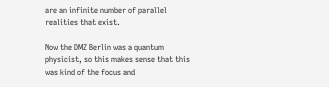are an infinite number of parallel realities that exist.

Now the DMZ Berlin was a quantum physicist, so this makes sense that this was kind of the focus and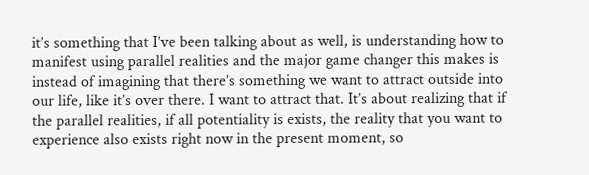it’s something that I’ve been talking about as well, is understanding how to manifest using parallel realities and the major game changer this makes is instead of imagining that there’s something we want to attract outside into our life, like it’s over there. I want to attract that. It’s about realizing that if the parallel realities, if all potentiality is exists, the reality that you want to experience also exists right now in the present moment, so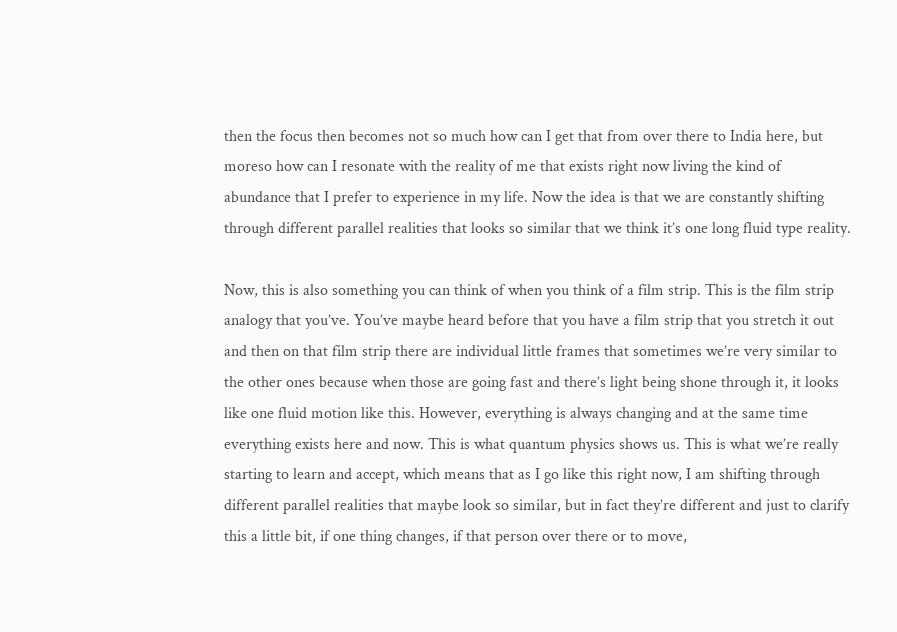then the focus then becomes not so much how can I get that from over there to India here, but moreso how can I resonate with the reality of me that exists right now living the kind of abundance that I prefer to experience in my life. Now the idea is that we are constantly shifting through different parallel realities that looks so similar that we think it’s one long fluid type reality.

Now, this is also something you can think of when you think of a film strip. This is the film strip analogy that you’ve. You’ve maybe heard before that you have a film strip that you stretch it out and then on that film strip there are individual little frames that sometimes we’re very similar to the other ones because when those are going fast and there’s light being shone through it, it looks like one fluid motion like this. However, everything is always changing and at the same time everything exists here and now. This is what quantum physics shows us. This is what we’re really starting to learn and accept, which means that as I go like this right now, I am shifting through different parallel realities that maybe look so similar, but in fact they’re different and just to clarify this a little bit, if one thing changes, if that person over there or to move,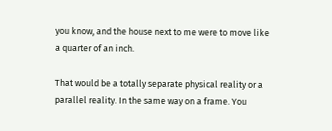you know, and the house next to me were to move like a quarter of an inch.

That would be a totally separate physical reality or a parallel reality. In the same way on a frame. You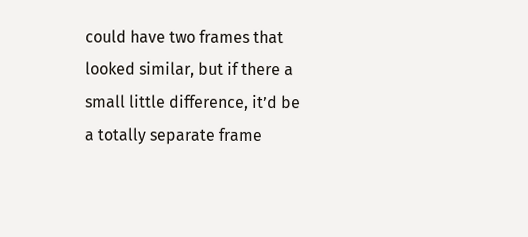could have two frames that looked similar, but if there a small little difference, it’d be a totally separate frame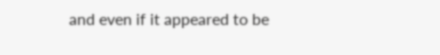and even if it appeared to be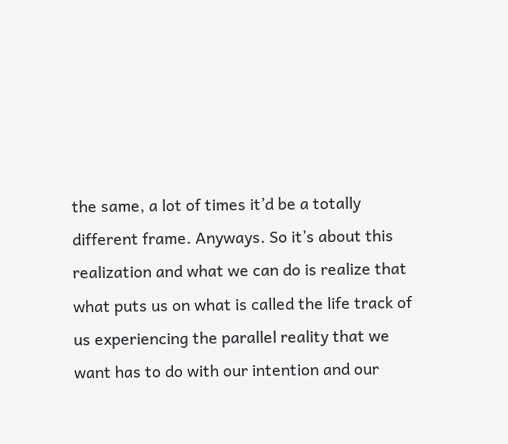the same, a lot of times it’d be a totally different frame. Anyways. So it’s about this realization and what we can do is realize that what puts us on what is called the life track of us experiencing the parallel reality that we want has to do with our intention and our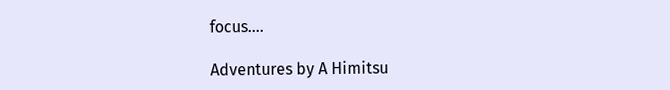focus….

Adventures by A Himitsu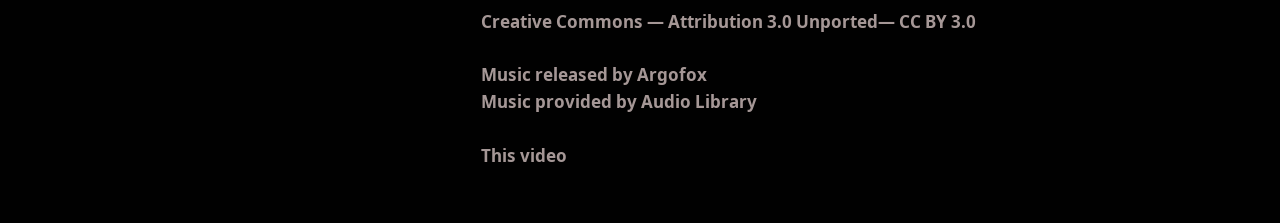Creative Commons — Attribution 3.0 Unported— CC BY 3.0

Music released by Argofox
Music provided by Audio Library

This video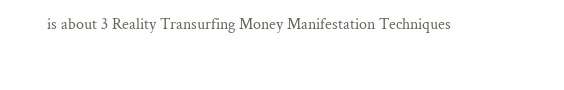is about 3 Reality Transurfing Money Manifestation Techniques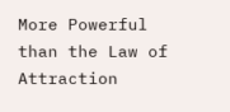More Powerful than the Law of Attraction